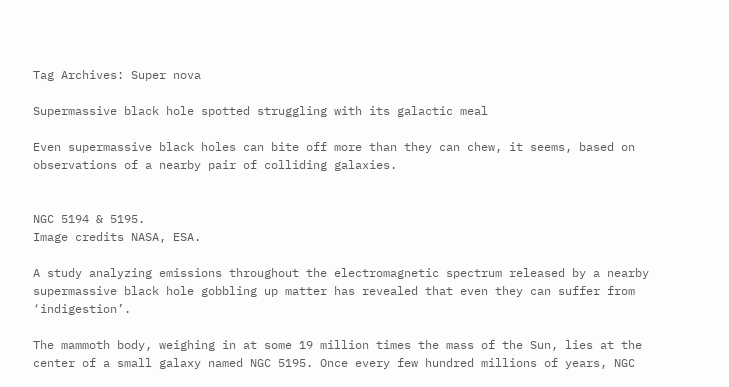Tag Archives: Super nova

Supermassive black hole spotted struggling with its galactic meal

Even supermassive black holes can bite off more than they can chew, it seems, based on observations of a nearby pair of colliding galaxies.


NGC 5194 & 5195.
Image credits NASA, ESA.

A study analyzing emissions throughout the electromagnetic spectrum released by a nearby supermassive black hole gobbling up matter has revealed that even they can suffer from ‘indigestion’.

The mammoth body, weighing in at some 19 million times the mass of the Sun, lies at the center of a small galaxy named NGC 5195. Once every few hundred millions of years, NGC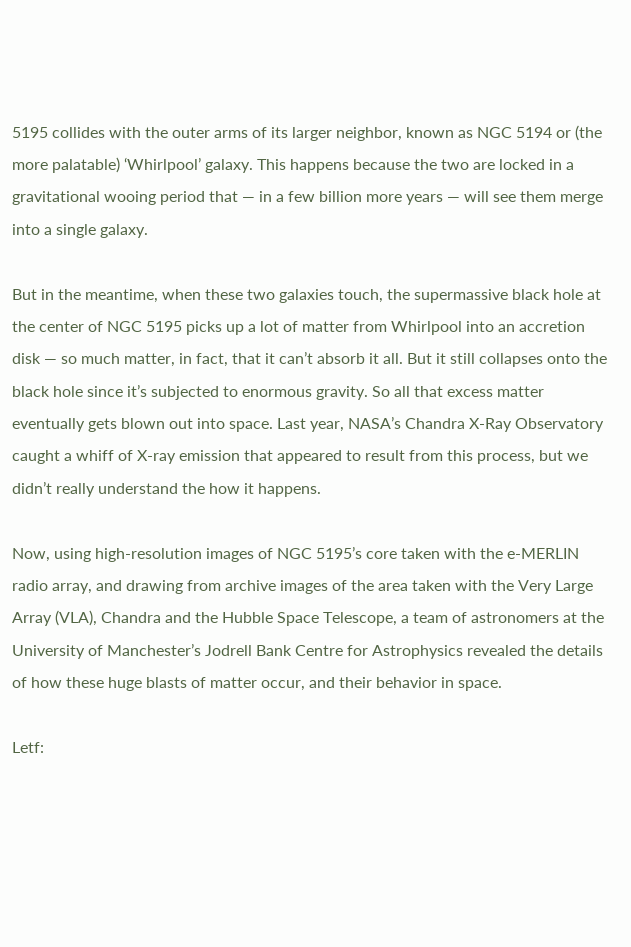5195 collides with the outer arms of its larger neighbor, known as NGC 5194 or (the more palatable) ‘Whirlpool’ galaxy. This happens because the two are locked in a gravitational wooing period that — in a few billion more years — will see them merge into a single galaxy.

But in the meantime, when these two galaxies touch, the supermassive black hole at the center of NGC 5195 picks up a lot of matter from Whirlpool into an accretion disk — so much matter, in fact, that it can’t absorb it all. But it still collapses onto the black hole since it’s subjected to enormous gravity. So all that excess matter eventually gets blown out into space. Last year, NASA’s Chandra X-Ray Observatory caught a whiff of X-ray emission that appeared to result from this process, but we didn’t really understand the how it happens.

Now, using high-resolution images of NGC 5195’s core taken with the e-MERLIN radio array, and drawing from archive images of the area taken with the Very Large Array (VLA), Chandra and the Hubble Space Telescope, a team of astronomers at the University of Manchester’s Jodrell Bank Centre for Astrophysics revealed the details of how these huge blasts of matter occur, and their behavior in space.

Letf: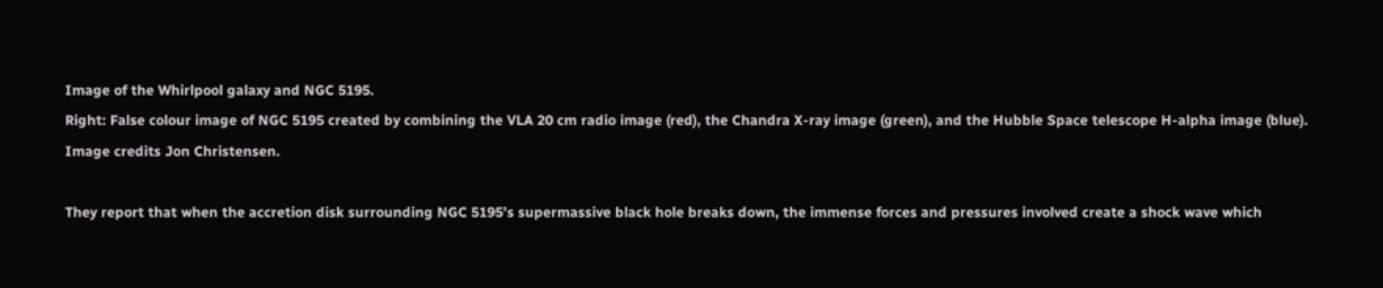Image of the Whirlpool galaxy and NGC 5195.
Right: False colour image of NGC 5195 created by combining the VLA 20 cm radio image (red), the Chandra X-ray image (green), and the Hubble Space telescope H-alpha image (blue).
Image credits Jon Christensen.

They report that when the accretion disk surrounding NGC 5195’s supermassive black hole breaks down, the immense forces and pressures involved create a shock wave which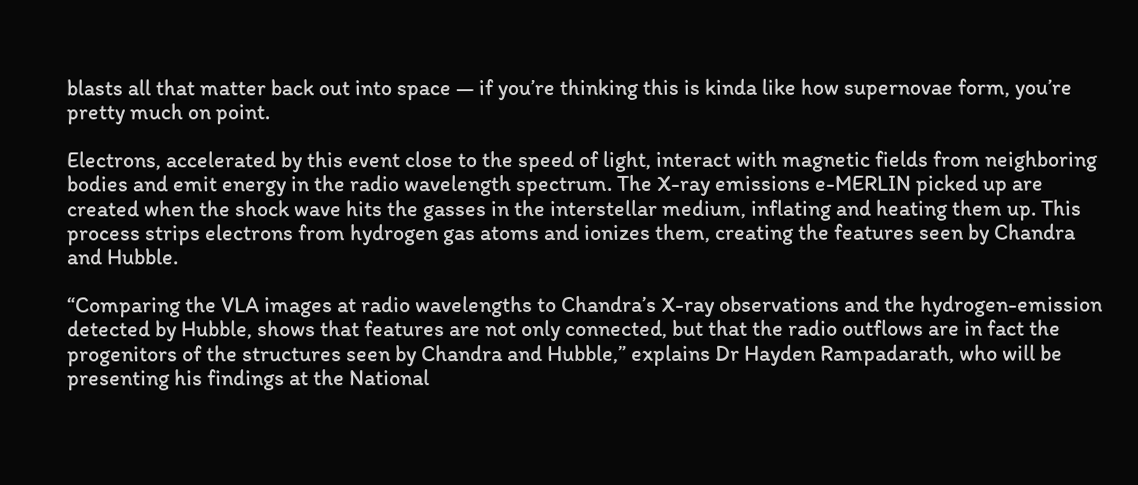blasts all that matter back out into space — if you’re thinking this is kinda like how supernovae form, you’re pretty much on point.

Electrons, accelerated by this event close to the speed of light, interact with magnetic fields from neighboring bodies and emit energy in the radio wavelength spectrum. The X-ray emissions e-MERLIN picked up are created when the shock wave hits the gasses in the interstellar medium, inflating and heating them up. This process strips electrons from hydrogen gas atoms and ionizes them, creating the features seen by Chandra and Hubble.

“Comparing the VLA images at radio wavelengths to Chandra’s X-ray observations and the hydrogen-emission detected by Hubble, shows that features are not only connected, but that the radio outflows are in fact the progenitors of the structures seen by Chandra and Hubble,” explains Dr Hayden Rampadarath, who will be presenting his findings at the National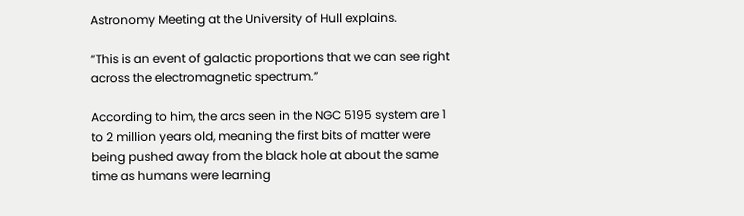Astronomy Meeting at the University of Hull explains.

“This is an event of galactic proportions that we can see right across the electromagnetic spectrum.”

According to him, the arcs seen in the NGC 5195 system are 1 to 2 million years old, meaning the first bits of matter were being pushed away from the black hole at about the same time as humans were learning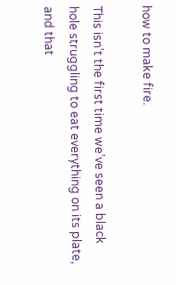how to make fire.

This isn’t the first time we’ve seen a black hole struggling to eat everything on its plate, and that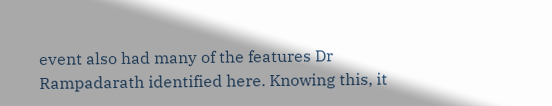event also had many of the features Dr Rampadarath identified here. Knowing this, it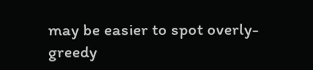may be easier to spot overly-greedy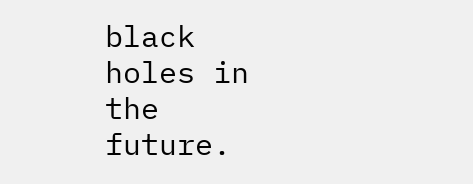black holes in the future.